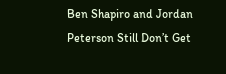Ben Shapiro and Jordan Peterson Still Don’t Get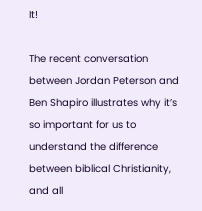It!

The recent conversation between Jordan Peterson and Ben Shapiro illustrates why it’s so important for us to understand the difference between biblical Christianity, and all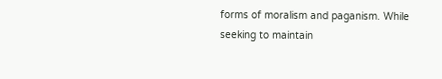forms of moralism and paganism. While seeking to maintain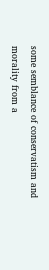some semblance of conservatism and morality from a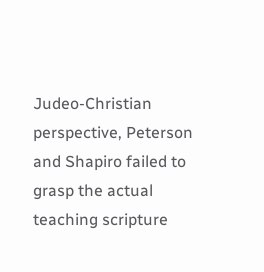Judeo-Christian perspective, Peterson and Shapiro failed to grasp the actual teaching scripture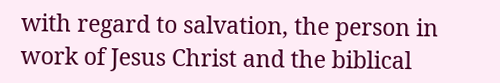with regard to salvation, the person in work of Jesus Christ and the biblical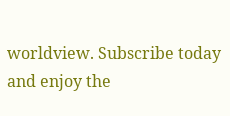worldview. Subscribe today and enjoy the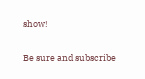show!

Be sure and subscribe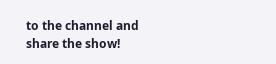to the channel and share the show!